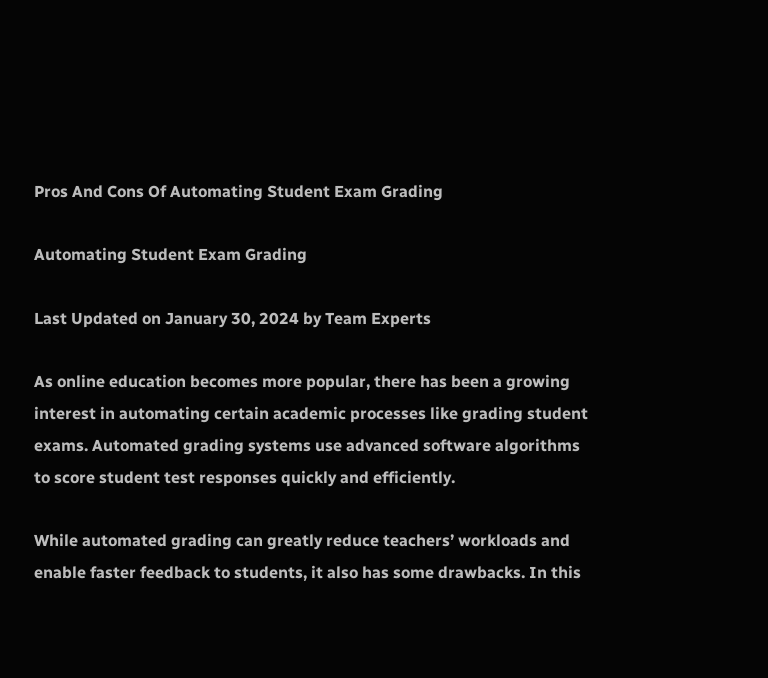Pros And Cons Of Automating Student Exam Grading

Automating Student Exam Grading

Last Updated on January 30, 2024 by Team Experts

As online education becomes more popular, there has been a growing interest in automating certain academic processes like grading student exams. Automated grading systems use advanced software algorithms to score student test responses quickly and efficiently.

While automated grading can greatly reduce teachers’ workloads and enable faster feedback to students, it also has some drawbacks. In this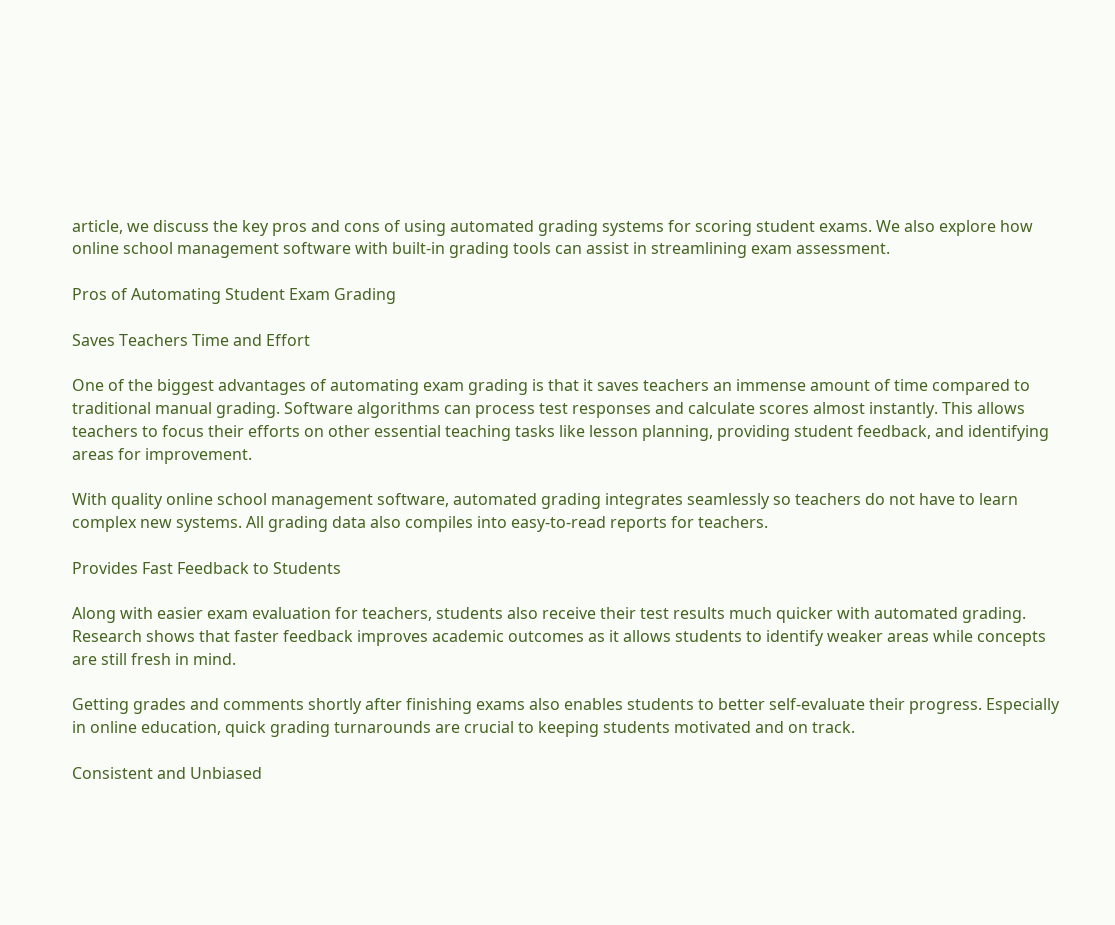article, we discuss the key pros and cons of using automated grading systems for scoring student exams. We also explore how online school management software with built-in grading tools can assist in streamlining exam assessment.

Pros of Automating Student Exam Grading

Saves Teachers Time and Effort

One of the biggest advantages of automating exam grading is that it saves teachers an immense amount of time compared to traditional manual grading. Software algorithms can process test responses and calculate scores almost instantly. This allows teachers to focus their efforts on other essential teaching tasks like lesson planning, providing student feedback, and identifying areas for improvement.

With quality online school management software, automated grading integrates seamlessly so teachers do not have to learn complex new systems. All grading data also compiles into easy-to-read reports for teachers.

Provides Fast Feedback to Students

Along with easier exam evaluation for teachers, students also receive their test results much quicker with automated grading. Research shows that faster feedback improves academic outcomes as it allows students to identify weaker areas while concepts are still fresh in mind.

Getting grades and comments shortly after finishing exams also enables students to better self-evaluate their progress. Especially in online education, quick grading turnarounds are crucial to keeping students motivated and on track.

Consistent and Unbiased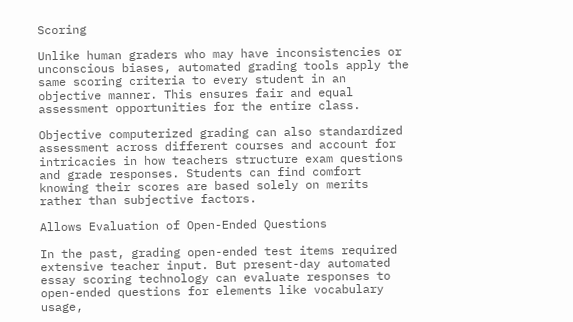Scoring

Unlike human graders who may have inconsistencies or unconscious biases, automated grading tools apply the same scoring criteria to every student in an objective manner. This ensures fair and equal assessment opportunities for the entire class.

Objective computerized grading can also standardized assessment across different courses and account for intricacies in how teachers structure exam questions and grade responses. Students can find comfort knowing their scores are based solely on merits rather than subjective factors.

Allows Evaluation of Open-Ended Questions

In the past, grading open-ended test items required extensive teacher input. But present-day automated essay scoring technology can evaluate responses to open-ended questions for elements like vocabulary usage,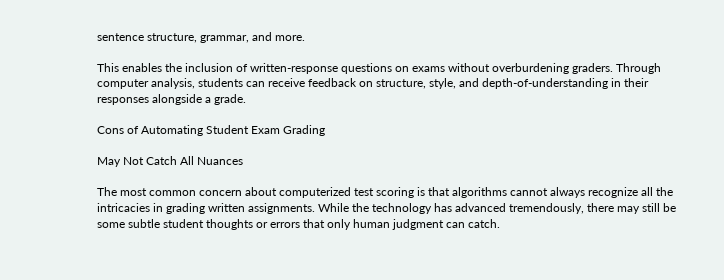sentence structure, grammar, and more.

This enables the inclusion of written-response questions on exams without overburdening graders. Through computer analysis, students can receive feedback on structure, style, and depth-of-understanding in their responses alongside a grade.

Cons of Automating Student Exam Grading

May Not Catch All Nuances

The most common concern about computerized test scoring is that algorithms cannot always recognize all the intricacies in grading written assignments. While the technology has advanced tremendously, there may still be some subtle student thoughts or errors that only human judgment can catch.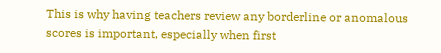This is why having teachers review any borderline or anomalous scores is important, especially when first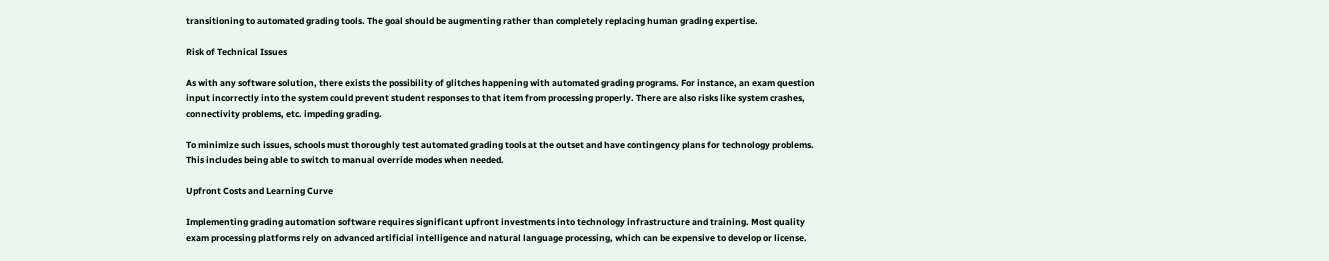transitioning to automated grading tools. The goal should be augmenting rather than completely replacing human grading expertise.

Risk of Technical Issues

As with any software solution, there exists the possibility of glitches happening with automated grading programs. For instance, an exam question input incorrectly into the system could prevent student responses to that item from processing properly. There are also risks like system crashes, connectivity problems, etc. impeding grading.

To minimize such issues, schools must thoroughly test automated grading tools at the outset and have contingency plans for technology problems. This includes being able to switch to manual override modes when needed.

Upfront Costs and Learning Curve

Implementing grading automation software requires significant upfront investments into technology infrastructure and training. Most quality exam processing platforms rely on advanced artificial intelligence and natural language processing, which can be expensive to develop or license.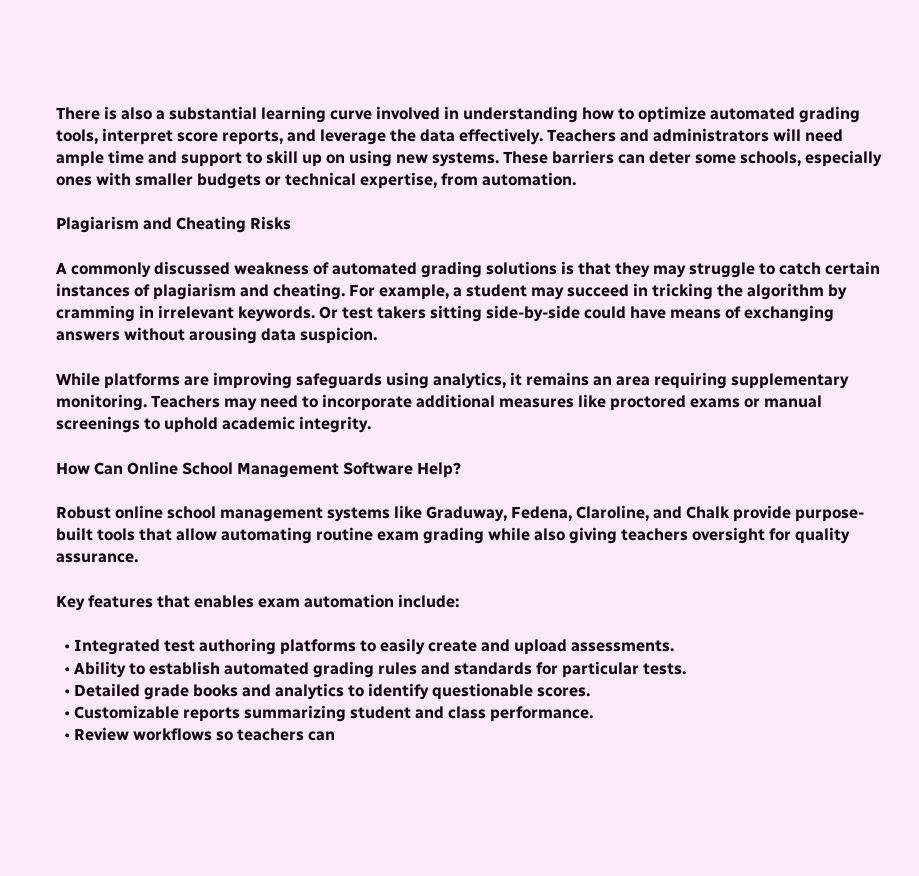There is also a substantial learning curve involved in understanding how to optimize automated grading tools, interpret score reports, and leverage the data effectively. Teachers and administrators will need ample time and support to skill up on using new systems. These barriers can deter some schools, especially ones with smaller budgets or technical expertise, from automation.

Plagiarism and Cheating Risks

A commonly discussed weakness of automated grading solutions is that they may struggle to catch certain instances of plagiarism and cheating. For example, a student may succeed in tricking the algorithm by cramming in irrelevant keywords. Or test takers sitting side-by-side could have means of exchanging answers without arousing data suspicion.

While platforms are improving safeguards using analytics, it remains an area requiring supplementary monitoring. Teachers may need to incorporate additional measures like proctored exams or manual screenings to uphold academic integrity.

How Can Online School Management Software Help?

Robust online school management systems like Graduway, Fedena, Claroline, and Chalk provide purpose-built tools that allow automating routine exam grading while also giving teachers oversight for quality assurance.

Key features that enables exam automation include:

  • Integrated test authoring platforms to easily create and upload assessments.
  • Ability to establish automated grading rules and standards for particular tests.
  • Detailed grade books and analytics to identify questionable scores.
  • Customizable reports summarizing student and class performance.
  • Review workflows so teachers can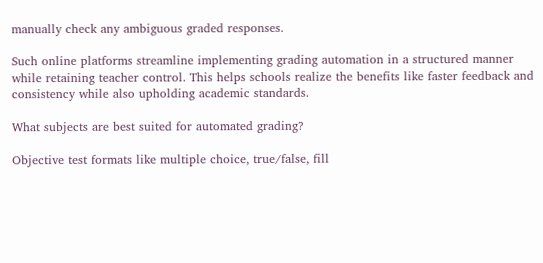manually check any ambiguous graded responses.

Such online platforms streamline implementing grading automation in a structured manner while retaining teacher control. This helps schools realize the benefits like faster feedback and consistency while also upholding academic standards.

What subjects are best suited for automated grading?

Objective test formats like multiple choice, true/false, fill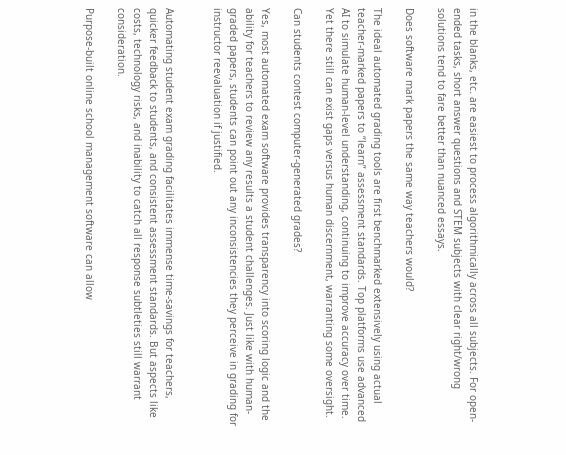in the blanks, etc. are easiest to process algorithmically across all subjects. For open-ended tasks, short answer questions and STEM subjects with clear right/wrong solutions tend to fare better than nuanced essays.

Does software mark papers the same way teachers would?

The ideal automated grading tools are first benchmarked extensively using actual teacher-marked papers to “learn” assessment standards. Top platforms use advanced AI to simulate human-level understanding, continuing to improve accuracy over time. Yet there still can exist gaps versus human discernment, warranting some oversight.

Can students contest computer-generated grades?

Yes, most automated exam software provides transparency into scoring logic and the ability for teachers to review any results a student challenges. Just like with human-graded papers, students can point out any inconsistencies they perceive in grading for instructor reevaluation if justified.


Automating student exam grading facilitates immense time-savings for teachers, quicker feedback to students, and consistent assessment standards. But aspects like costs, technology risks, and inability to catch all response subtleties still warrant consideration.

Purpose-built online school management software can allow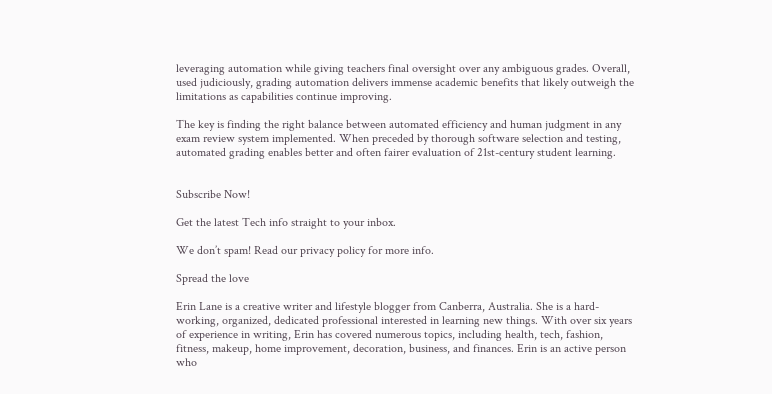leveraging automation while giving teachers final oversight over any ambiguous grades. Overall, used judiciously, grading automation delivers immense academic benefits that likely outweigh the limitations as capabilities continue improving.

The key is finding the right balance between automated efficiency and human judgment in any exam review system implemented. When preceded by thorough software selection and testing, automated grading enables better and often fairer evaluation of 21st-century student learning.


Subscribe Now!

Get the latest Tech info straight to your inbox.

We don’t spam! Read our privacy policy for more info.

Spread the love

Erin Lane is a creative writer and lifestyle blogger from Canberra, Australia. She is a hard-working, organized, dedicated professional interested in learning new things. With over six years of experience in writing, Erin has covered numerous topics, including health, tech, fashion, fitness, makeup, home improvement, decoration, business, and finances. Erin is an active person who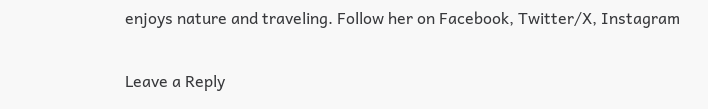enjoys nature and traveling. Follow her on Facebook, Twitter/X, Instagram

Leave a Reply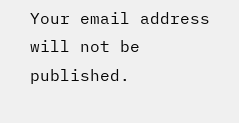Your email address will not be published.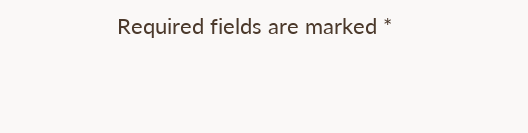Required fields are marked *